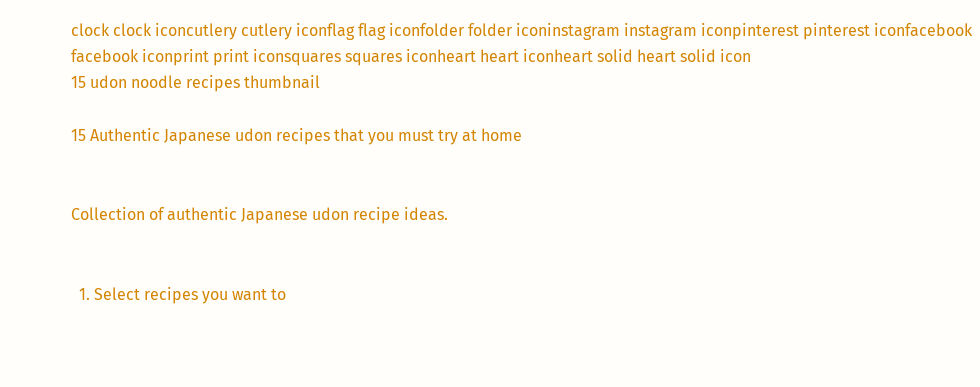clock clock iconcutlery cutlery iconflag flag iconfolder folder iconinstagram instagram iconpinterest pinterest iconfacebook facebook iconprint print iconsquares squares iconheart heart iconheart solid heart solid icon
15 udon noodle recipes thumbnail

15 Authentic Japanese udon recipes that you must try at home


Collection of authentic Japanese udon recipe ideas.


  1. Select recipes you want to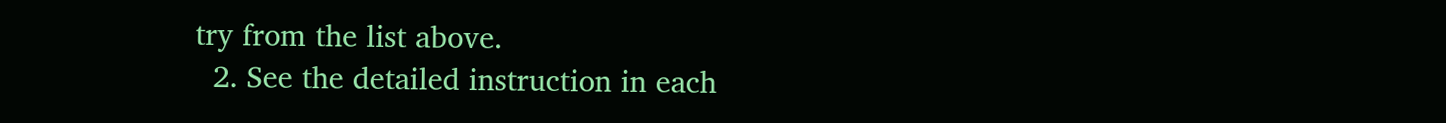try from the list above.
  2. See the detailed instruction in each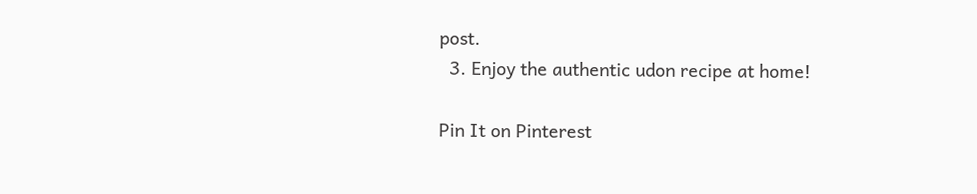post.
  3. Enjoy the authentic udon recipe at home!

Pin It on Pinterest